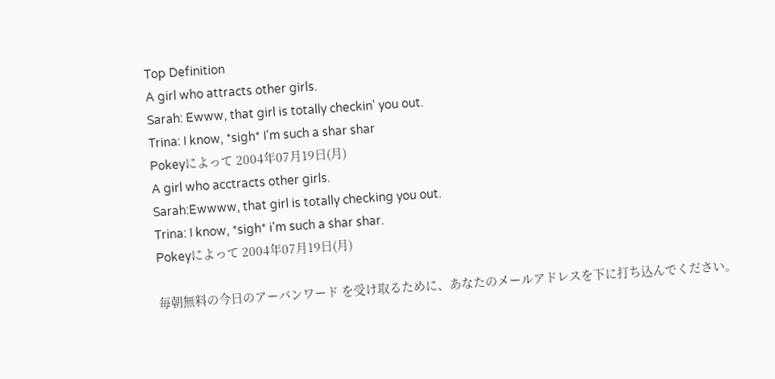Top Definition
A girl who attracts other girls.
Sarah: Ewww, that girl is totally checkin' you out.
Trina: I know, *sigh* I'm such a shar shar
Pokeyによって 2004年07月19日(月)
A girl who acctracts other girls.
Sarah:Ewwww, that girl is totally checking you out.
Trina: I know, *sigh* i'm such a shar shar.
Pokeyによって 2004年07月19日(月)

毎朝無料の今日のアーバンワード を受け取るために、あなたのメールアドレスを下に打ち込んでください。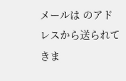メールは のアドレスから送られてきま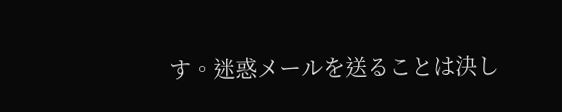す。迷惑メールを送ることは決し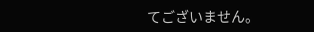てございません。